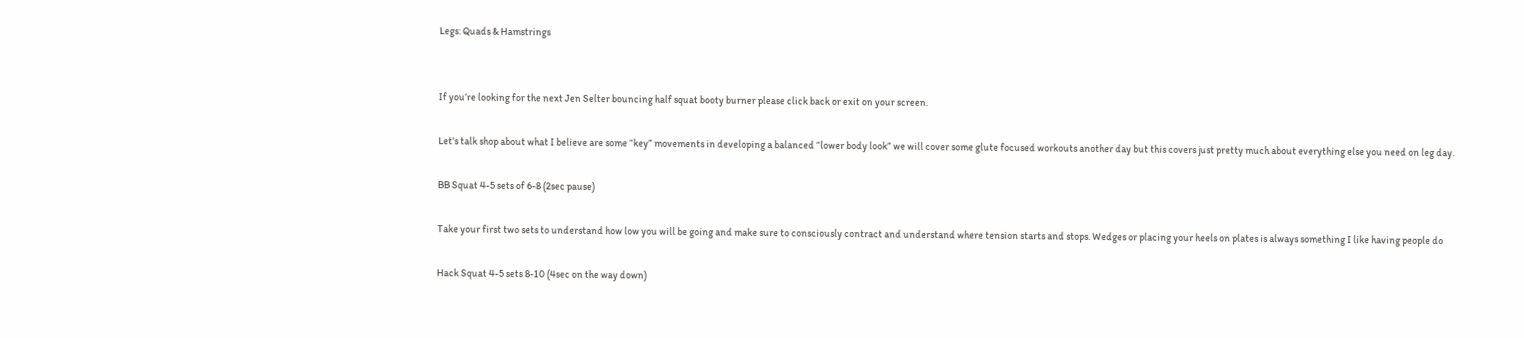Legs: Quads & Hamstrings


If you’re looking for the next Jen Selter bouncing half squat booty burner please click back or exit on your screen.

Let’s talk shop about what I believe are some “key” movements in developing a balanced “lower body look” we will cover some glute focused workouts another day but this covers just pretty much about everything else you need on leg day.

BB Squat 4-5 sets of 6-8 (2sec pause)

Take your first two sets to understand how low you will be going and make sure to consciously contract and understand where tension starts and stops. Wedges or placing your heels on plates is always something I like having people do

Hack Squat 4-5 sets 8-10 (4sec on the way down)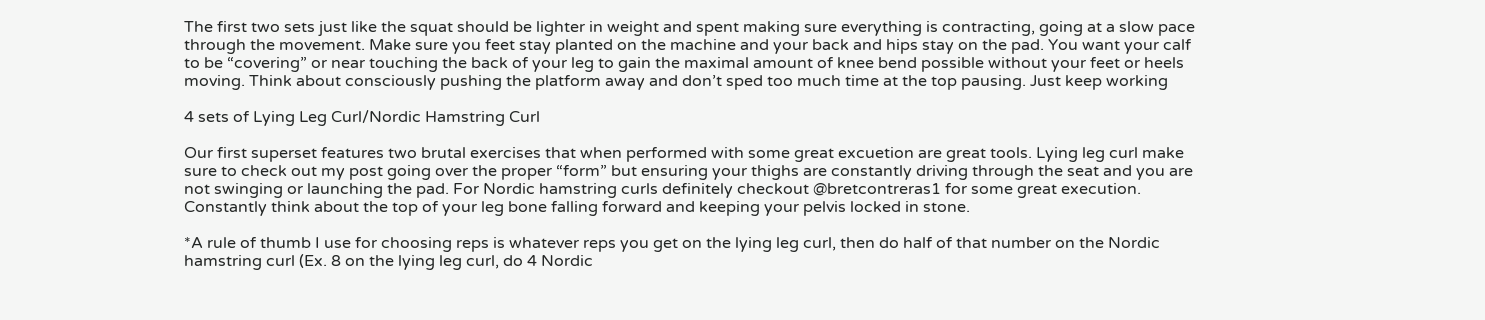The first two sets just like the squat should be lighter in weight and spent making sure everything is contracting, going at a slow pace through the movement. Make sure you feet stay planted on the machine and your back and hips stay on the pad. You want your calf to be “covering” or near touching the back of your leg to gain the maximal amount of knee bend possible without your feet or heels moving. Think about consciously pushing the platform away and don’t sped too much time at the top pausing. Just keep working

4 sets of Lying Leg Curl/Nordic Hamstring Curl

Our first superset features two brutal exercises that when performed with some great excuetion are great tools. Lying leg curl make sure to check out my post going over the proper “form” but ensuring your thighs are constantly driving through the seat and you are not swinging or launching the pad. For Nordic hamstring curls definitely checkout @bretcontreras1 for some great execution. Constantly think about the top of your leg bone falling forward and keeping your pelvis locked in stone.

*A rule of thumb I use for choosing reps is whatever reps you get on the lying leg curl, then do half of that number on the Nordic hamstring curl (Ex. 8 on the lying leg curl, do 4 Nordic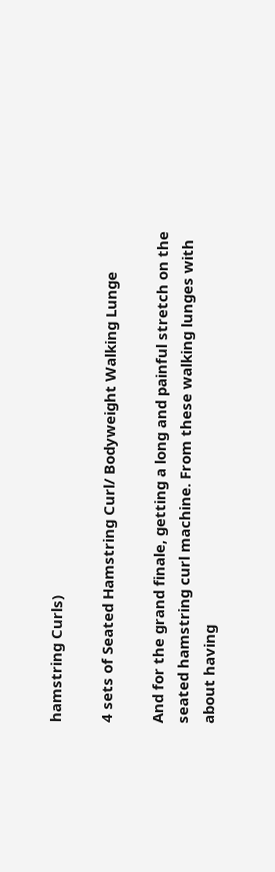hamstring Curls)

4 sets of Seated Hamstring Curl/ Bodyweight Walking Lunge

And for the grand finale, getting a long and painful stretch on the seated hamstring curl machine. From these walking lunges with about having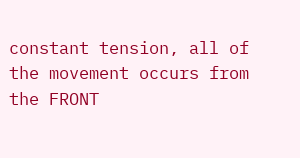constant tension, all of the movement occurs from the FRONT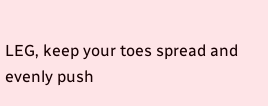LEG, keep your toes spread and evenly push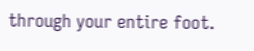through your entire foot.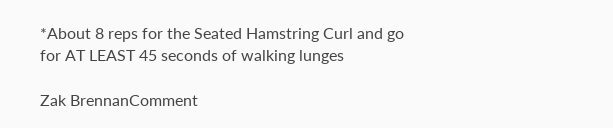*About 8 reps for the Seated Hamstring Curl and go for AT LEAST 45 seconds of walking lunges

Zak BrennanComment